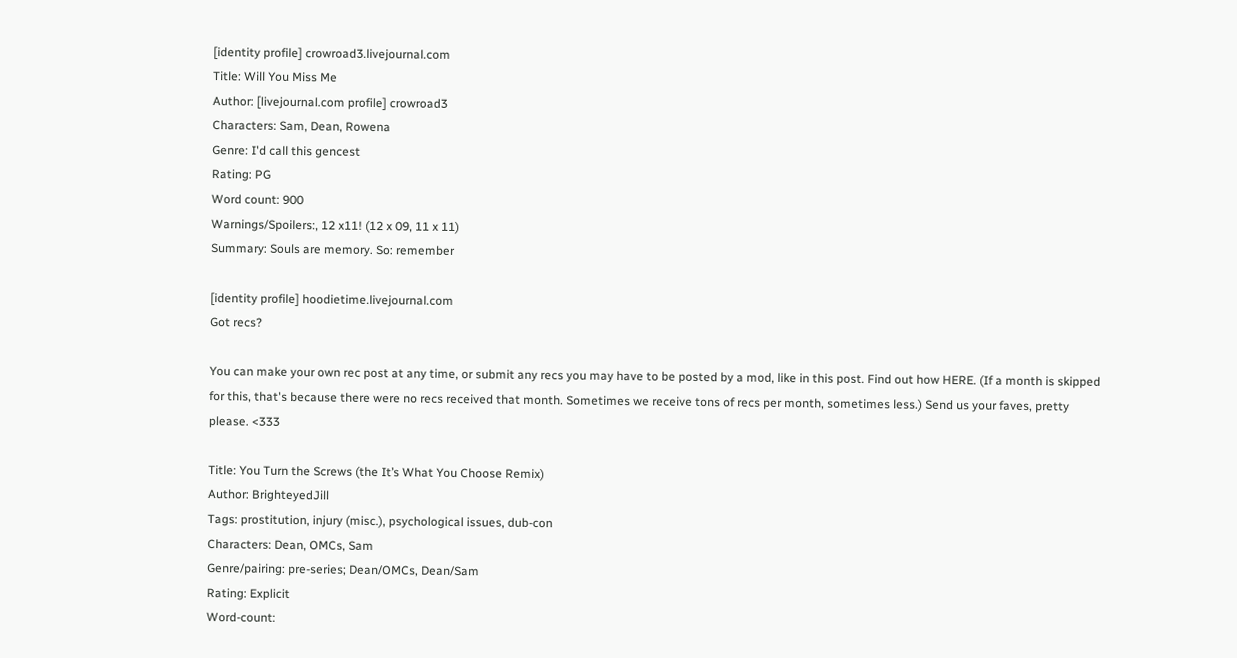[identity profile] crowroad3.livejournal.com
Title: Will You Miss Me
Author: [livejournal.com profile] crowroad3
Characters: Sam, Dean, Rowena
Genre: I'd call this gencest
Rating: PG
Word count: 900
Warnings/Spoilers:, 12 x11! (12 x 09, 11 x 11)
Summary: Souls are memory. So: remember

[identity profile] hoodietime.livejournal.com
Got recs?

You can make your own rec post at any time, or submit any recs you may have to be posted by a mod, like in this post. Find out how HERE. (If a month is skipped for this, that's because there were no recs received that month. Sometimes we receive tons of recs per month, sometimes less.) Send us your faves, pretty please. <333

Title: You Turn the Screws (the It’s What You Choose Remix)
Author: BrighteyedJill
Tags: prostitution, injury (misc.), psychological issues, dub-con
Characters: Dean, OMCs, Sam
Genre/pairing: pre-series; Dean/OMCs, Dean/Sam
Rating: Explicit
Word-count: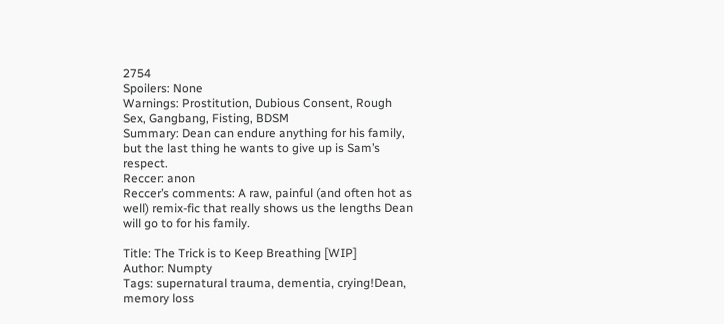2754
Spoilers: None
Warnings: Prostitution, Dubious Consent, Rough Sex, Gangbang, Fisting, BDSM
Summary: Dean can endure anything for his family, but the last thing he wants to give up is Sam’s respect.
Reccer: anon
Reccer’s comments: A raw, painful (and often hot as well) remix-fic that really shows us the lengths Dean will go to for his family.

Title: The Trick is to Keep Breathing [WIP]
Author: Numpty
Tags: supernatural trauma, dementia, crying!Dean, memory loss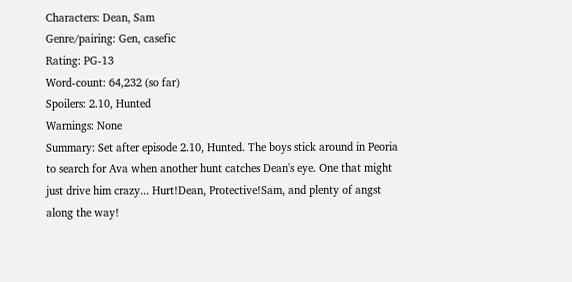Characters: Dean, Sam
Genre/pairing: Gen, casefic
Rating: PG-13
Word-count: 64,232 (so far)
Spoilers: 2.10, Hunted
Warnings: None
Summary: Set after episode 2.10, Hunted. The boys stick around in Peoria to search for Ava when another hunt catches Dean's eye. One that might just drive him crazy... Hurt!Dean, Protective!Sam, and plenty of angst along the way!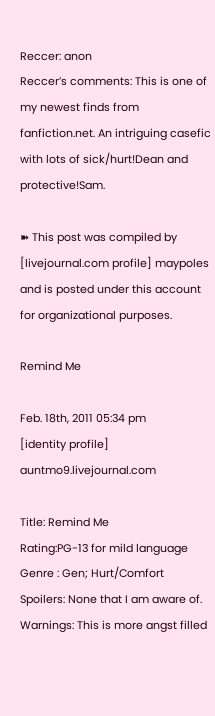Reccer: anon
Reccer’s comments: This is one of my newest finds from fanfiction.net. An intriguing casefic with lots of sick/hurt!Dean and protective!Sam.

➽ This post was compiled by [livejournal.com profile] maypoles and is posted under this account for organizational purposes.

Remind Me

Feb. 18th, 2011 05:34 pm
[identity profile] auntmo9.livejournal.com

Title: Remind Me
Rating:PG-13 for mild language
Genre : Gen; Hurt/Comfort
Spoilers: None that I am aware of.
Warnings: This is more angst filled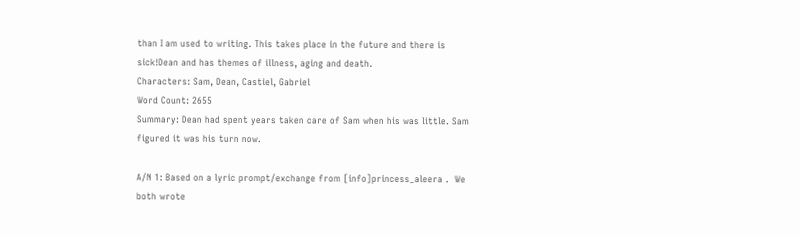than I am used to writing. This takes place in the future and there is sick!Dean and has themes of illness, aging and death.
Characters: Sam, Dean, Castiel, Gabriel
Word Count: 2655
Summary: Dean had spent years taken care of Sam when his was little. Sam figured it was his turn now.

A/N 1: Based on a lyric prompt/exchange from [info]princess_aleera .  We both wrote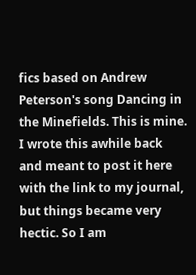fics based on Andrew Peterson's song Dancing in the Minefields. This is mine.  I wrote this awhile back and meant to post it here with the link to my journal, but things became very hectic. So I am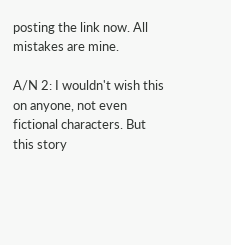posting the link now. All mistakes are mine.

A/N 2: I wouldn't wish this on anyone, not even fictional characters. But this story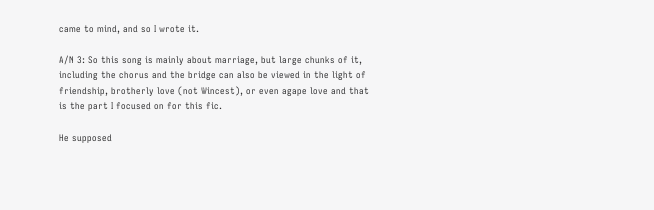came to mind, and so I wrote it.

A/N 3: So this song is mainly about marriage, but large chunks of it, including the chorus and the bridge can also be viewed in the light of friendship, brotherly love (not Wincest), or even agape love and that is the part I focused on for this fic.

He supposed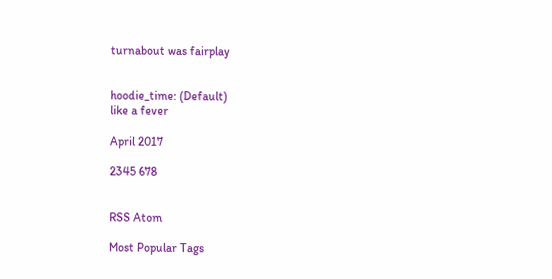turnabout was fairplay


hoodie_time: (Default)
like a fever

April 2017

2345 678


RSS Atom

Most Popular Tags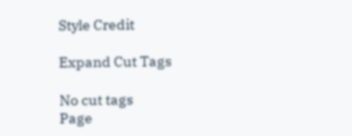Style Credit

Expand Cut Tags

No cut tags
Page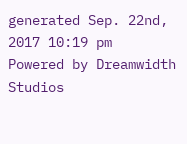generated Sep. 22nd, 2017 10:19 pm
Powered by Dreamwidth Studios